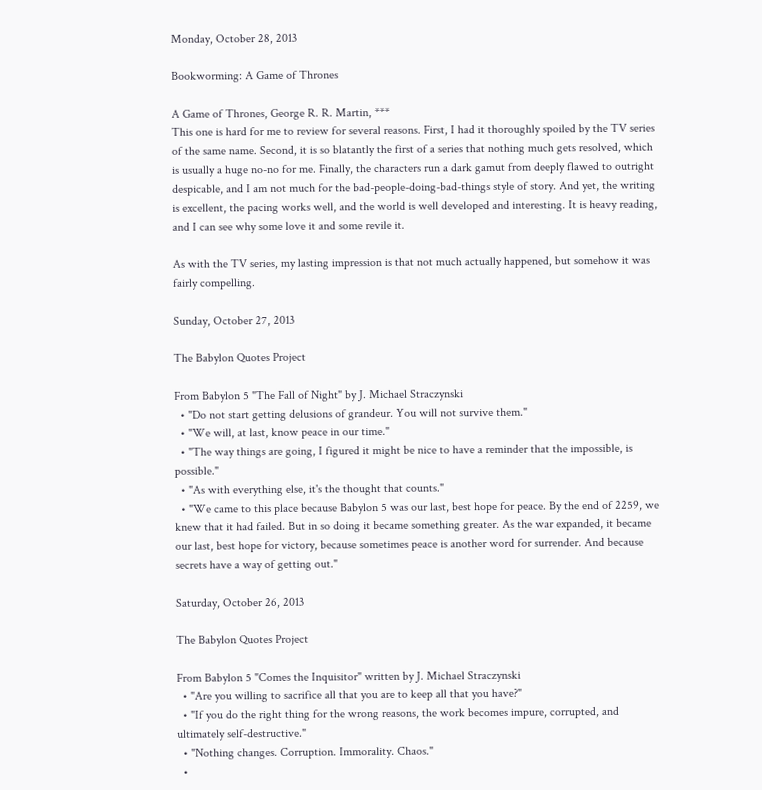Monday, October 28, 2013

Bookworming: A Game of Thrones

A Game of Thrones, George R. R. Martin, ***
This one is hard for me to review for several reasons. First, I had it thoroughly spoiled by the TV series of the same name. Second, it is so blatantly the first of a series that nothing much gets resolved, which is usually a huge no-no for me. Finally, the characters run a dark gamut from deeply flawed to outright despicable, and I am not much for the bad-people-doing-bad-things style of story. And yet, the writing is excellent, the pacing works well, and the world is well developed and interesting. It is heavy reading, and I can see why some love it and some revile it.

As with the TV series, my lasting impression is that not much actually happened, but somehow it was fairly compelling.

Sunday, October 27, 2013

The Babylon Quotes Project

From Babylon 5 "The Fall of Night" by J. Michael Straczynski
  • "Do not start getting delusions of grandeur. You will not survive them."
  • "We will, at last, know peace in our time."
  • "The way things are going, I figured it might be nice to have a reminder that the impossible, is possible."
  • "As with everything else, it's the thought that counts."
  • "We came to this place because Babylon 5 was our last, best hope for peace. By the end of 2259, we knew that it had failed. But in so doing it became something greater. As the war expanded, it became our last, best hope for victory, because sometimes peace is another word for surrender. And because secrets have a way of getting out."

Saturday, October 26, 2013

The Babylon Quotes Project

From Babylon 5 "Comes the Inquisitor" written by J. Michael Straczynski
  • "Are you willing to sacrifice all that you are to keep all that you have?"
  • "If you do the right thing for the wrong reasons, the work becomes impure, corrupted, and ultimately self-destructive."
  • "Nothing changes. Corruption. Immorality. Chaos."
  •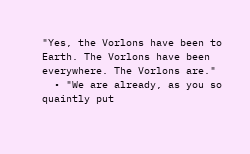"Yes, the Vorlons have been to Earth. The Vorlons have been everywhere. The Vorlons are."
  • "We are already, as you so quaintly put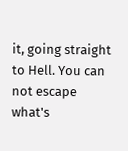it, going straight to Hell. You can not escape what's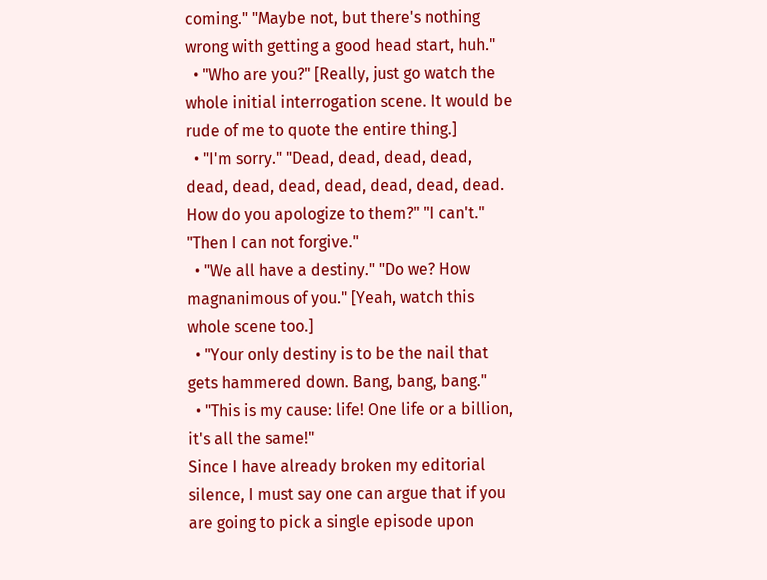coming." "Maybe not, but there's nothing wrong with getting a good head start, huh."
  • "Who are you?" [Really, just go watch the whole initial interrogation scene. It would be rude of me to quote the entire thing.]
  • "I'm sorry." "Dead, dead, dead, dead, dead, dead, dead, dead, dead, dead, dead. How do you apologize to them?" "I can't." "Then I can not forgive."
  • "We all have a destiny." "Do we? How magnanimous of you." [Yeah, watch this whole scene too.]
  • "Your only destiny is to be the nail that gets hammered down. Bang, bang, bang."
  • "This is my cause: life! One life or a billion, it's all the same!"
Since I have already broken my editorial silence, I must say one can argue that if you are going to pick a single episode upon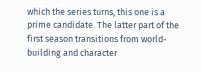which the series turns, this one is a prime candidate. The latter part of the first season transitions from world-building and character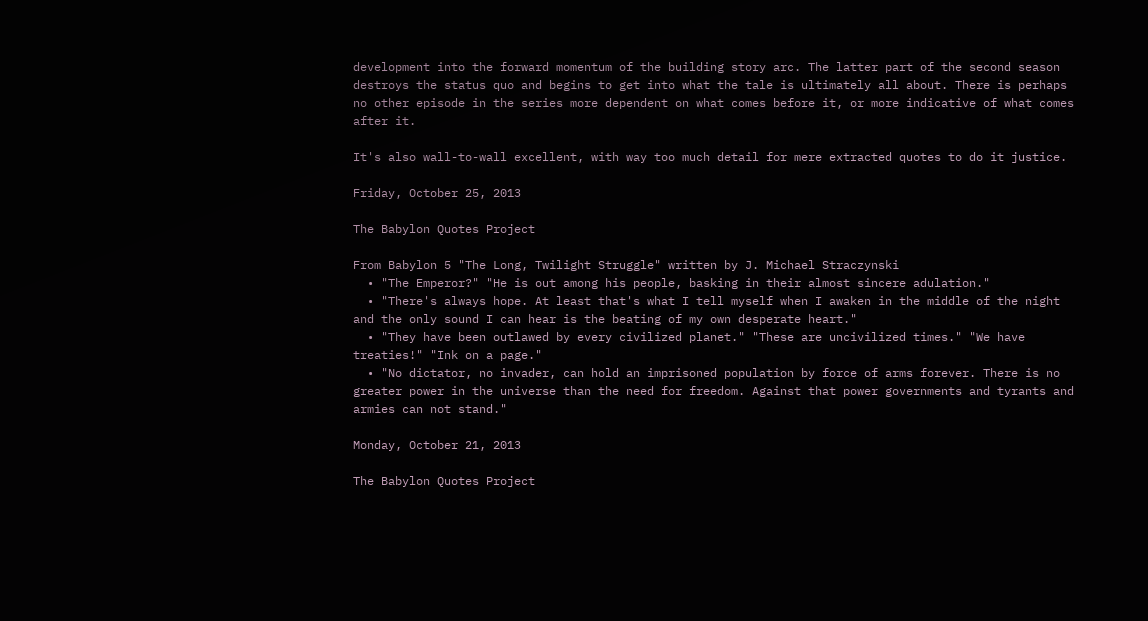development into the forward momentum of the building story arc. The latter part of the second season destroys the status quo and begins to get into what the tale is ultimately all about. There is perhaps no other episode in the series more dependent on what comes before it, or more indicative of what comes after it.

It's also wall-to-wall excellent, with way too much detail for mere extracted quotes to do it justice.

Friday, October 25, 2013

The Babylon Quotes Project

From Babylon 5 "The Long, Twilight Struggle" written by J. Michael Straczynski
  • "The Emperor?" "He is out among his people, basking in their almost sincere adulation."
  • "There's always hope. At least that's what I tell myself when I awaken in the middle of the night and the only sound I can hear is the beating of my own desperate heart."
  • "They have been outlawed by every civilized planet." "These are uncivilized times." "We have treaties!" "Ink on a page."
  • "No dictator, no invader, can hold an imprisoned population by force of arms forever. There is no greater power in the universe than the need for freedom. Against that power governments and tyrants and armies can not stand."

Monday, October 21, 2013

The Babylon Quotes Project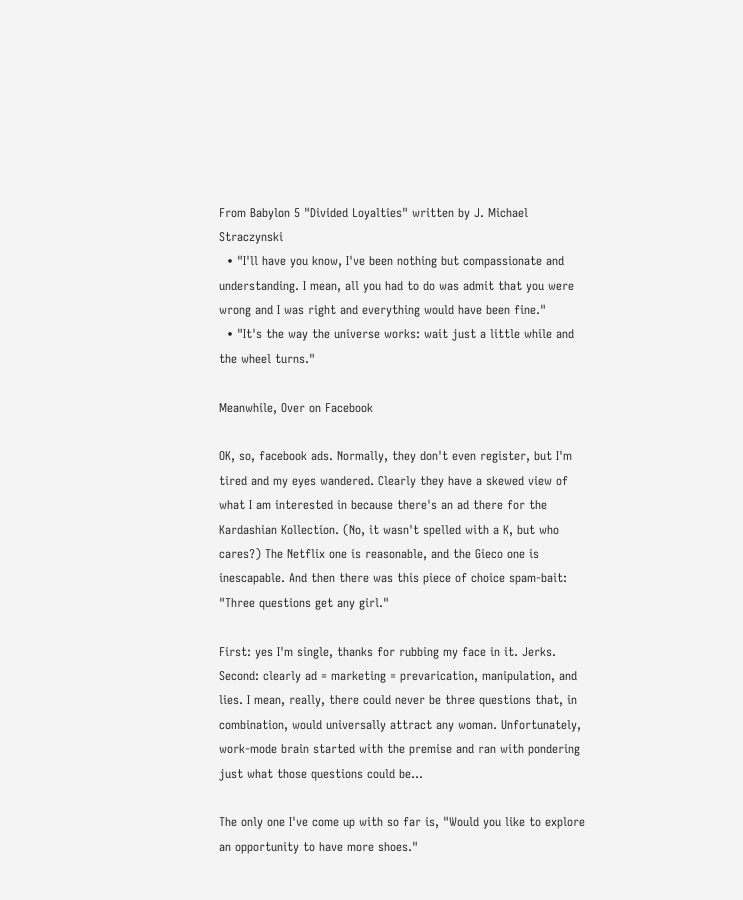From Babylon 5 "Divided Loyalties" written by J. Michael Straczynski
  • "I'll have you know, I've been nothing but compassionate and understanding. I mean, all you had to do was admit that you were wrong and I was right and everything would have been fine."
  • "It's the way the universe works: wait just a little while and the wheel turns."

Meanwhile, Over on Facebook

OK, so, facebook ads. Normally, they don't even register, but I'm tired and my eyes wandered. Clearly they have a skewed view of what I am interested in because there's an ad there for the Kardashian Kollection. (No, it wasn't spelled with a K, but who cares?) The Netflix one is reasonable, and the Gieco one is inescapable. And then there was this piece of choice spam-bait: "Three questions get any girl."

First: yes I'm single, thanks for rubbing my face in it. Jerks. Second: clearly ad = marketing = prevarication, manipulation, and lies. I mean, really, there could never be three questions that, in combination, would universally attract any woman. Unfortunately, work-mode brain started with the premise and ran with pondering just what those questions could be...

The only one I've come up with so far is, "Would you like to explore an opportunity to have more shoes."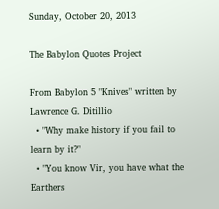Sunday, October 20, 2013

The Babylon Quotes Project

From Babylon 5 "Knives" written by Lawrence G. Ditillio
  • "Why make history if you fail to learn by it?"
  • "You know Vir, you have what the Earthers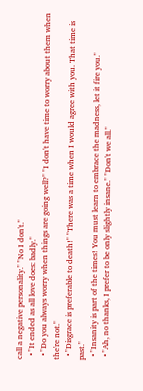call a negative personality." "No I don't."
  • "It ended as all love does: badly."
  • "Do you always worry when things are going well?" "I don't have time to worry about them when the're not."
  • "Disgrace is preferable to death!" "There was a time when I would agree with you. That time is past."
  • "Insanity is part of the times! You must learn to embrace the madness, let it fire you."
  • "Ah, no thanks, I prefer to be only slightly insane." "Don't we all."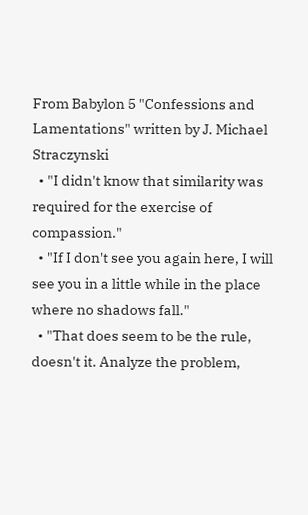From Babylon 5 "Confessions and Lamentations" written by J. Michael Straczynski
  • "I didn't know that similarity was required for the exercise of compassion."
  • "If I don't see you again here, I will see you in a little while in the place where no shadows fall."
  • "That does seem to be the rule, doesn't it. Analyze the problem,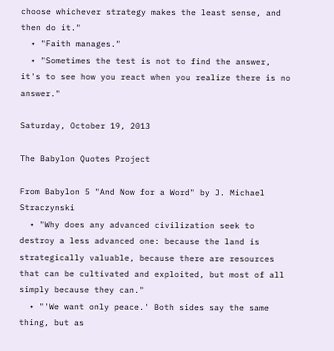choose whichever strategy makes the least sense, and then do it."
  • "Faith manages."
  • "Sometimes the test is not to find the answer, it's to see how you react when you realize there is no answer."

Saturday, October 19, 2013

The Babylon Quotes Project

From Babylon 5 "And Now for a Word" by J. Michael Straczynski
  • "Why does any advanced civilization seek to destroy a less advanced one: because the land is strategically valuable, because there are resources that can be cultivated and exploited, but most of all simply because they can."
  • "'We want only peace.' Both sides say the same thing, but as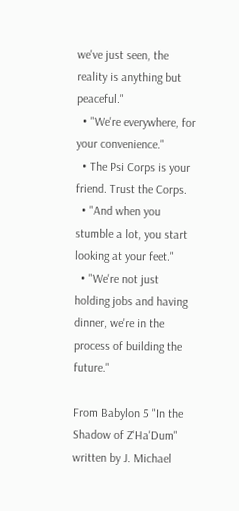we've just seen, the reality is anything but peaceful."
  • "We're everywhere, for your convenience."
  • The Psi Corps is your friend. Trust the Corps.
  • "And when you stumble a lot, you start looking at your feet."
  • "We're not just holding jobs and having dinner, we're in the process of building the future."

From Babylon 5 "In the Shadow of Z'Ha'Dum" written by J. Michael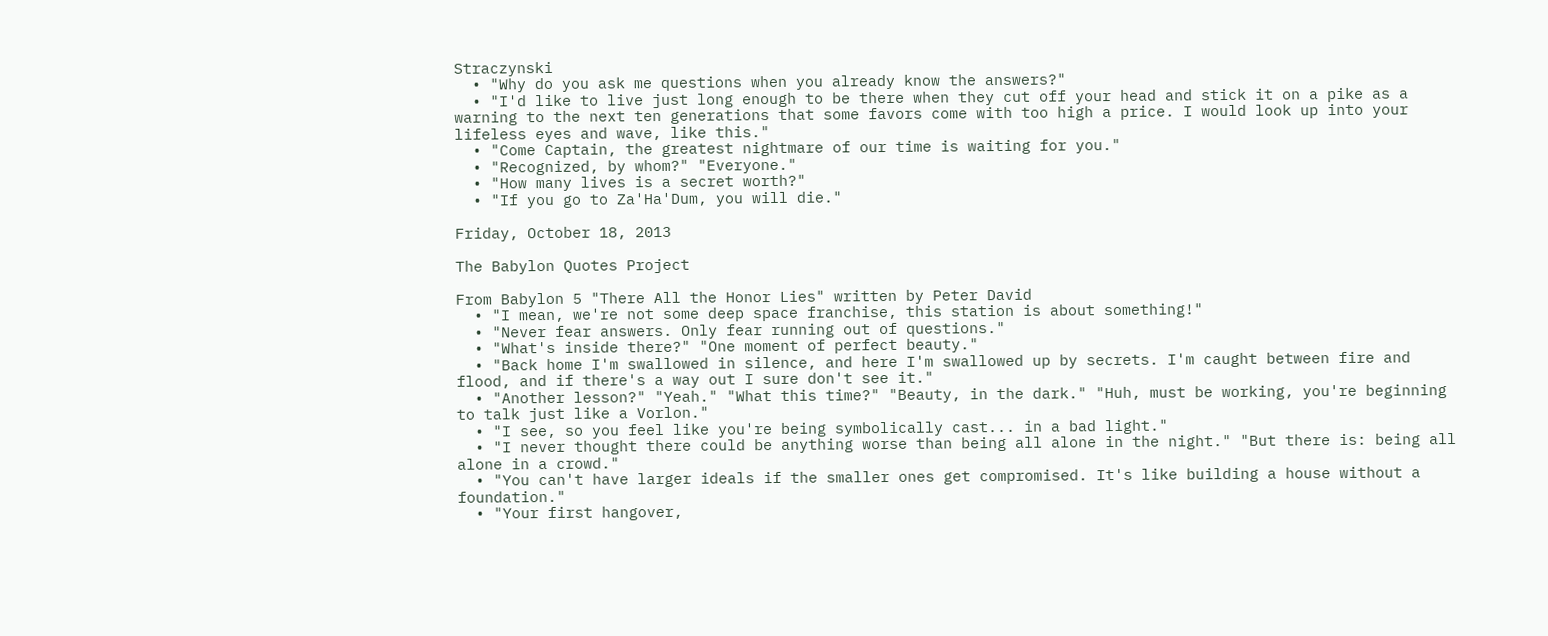Straczynski
  • "Why do you ask me questions when you already know the answers?"
  • "I'd like to live just long enough to be there when they cut off your head and stick it on a pike as a warning to the next ten generations that some favors come with too high a price. I would look up into your lifeless eyes and wave, like this."
  • "Come Captain, the greatest nightmare of our time is waiting for you."
  • "Recognized, by whom?" "Everyone."
  • "How many lives is a secret worth?"
  • "If you go to Za'Ha'Dum, you will die."

Friday, October 18, 2013

The Babylon Quotes Project

From Babylon 5 "There All the Honor Lies" written by Peter David
  • "I mean, we're not some deep space franchise, this station is about something!"
  • "Never fear answers. Only fear running out of questions."
  • "What's inside there?" "One moment of perfect beauty."
  • "Back home I'm swallowed in silence, and here I'm swallowed up by secrets. I'm caught between fire and flood, and if there's a way out I sure don't see it."
  • "Another lesson?" "Yeah." "What this time?" "Beauty, in the dark." "Huh, must be working, you're beginning to talk just like a Vorlon."
  • "I see, so you feel like you're being symbolically cast... in a bad light."
  • "I never thought there could be anything worse than being all alone in the night." "But there is: being all alone in a crowd."
  • "You can't have larger ideals if the smaller ones get compromised. It's like building a house without a foundation."
  • "Your first hangover,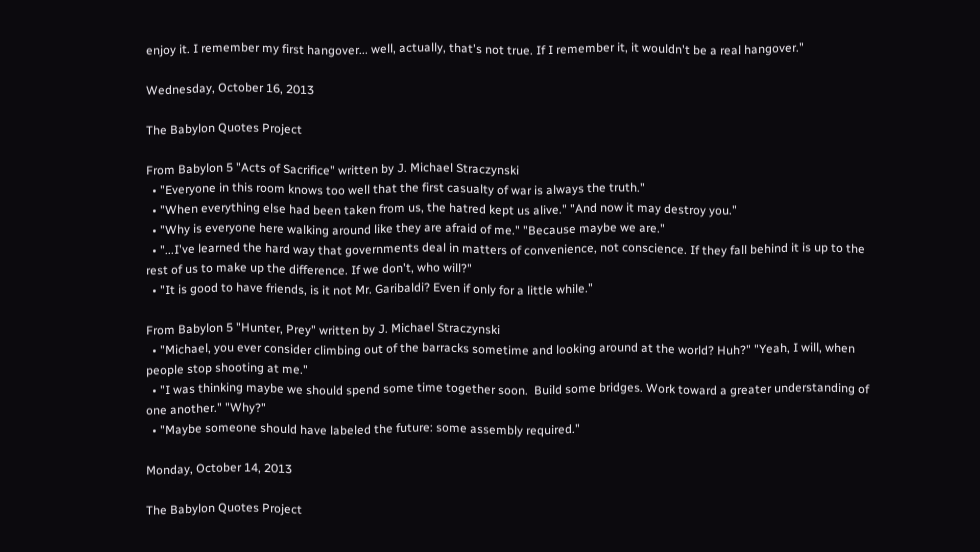enjoy it. I remember my first hangover... well, actually, that's not true. If I remember it, it wouldn't be a real hangover."

Wednesday, October 16, 2013

The Babylon Quotes Project

From Babylon 5 "Acts of Sacrifice" written by J. Michael Straczynski
  • "Everyone in this room knows too well that the first casualty of war is always the truth."
  • "When everything else had been taken from us, the hatred kept us alive." "And now it may destroy you."
  • "Why is everyone here walking around like they are afraid of me." "Because maybe we are."
  • "...I've learned the hard way that governments deal in matters of convenience, not conscience. If they fall behind it is up to the rest of us to make up the difference. If we don't, who will?"
  • "It is good to have friends, is it not Mr. Garibaldi? Even if only for a little while."

From Babylon 5 "Hunter, Prey" written by J. Michael Straczynski
  • "Michael, you ever consider climbing out of the barracks sometime and looking around at the world? Huh?" "Yeah, I will, when people stop shooting at me."
  • "I was thinking maybe we should spend some time together soon.  Build some bridges. Work toward a greater understanding of one another." "Why?"
  • "Maybe someone should have labeled the future: some assembly required."

Monday, October 14, 2013

The Babylon Quotes Project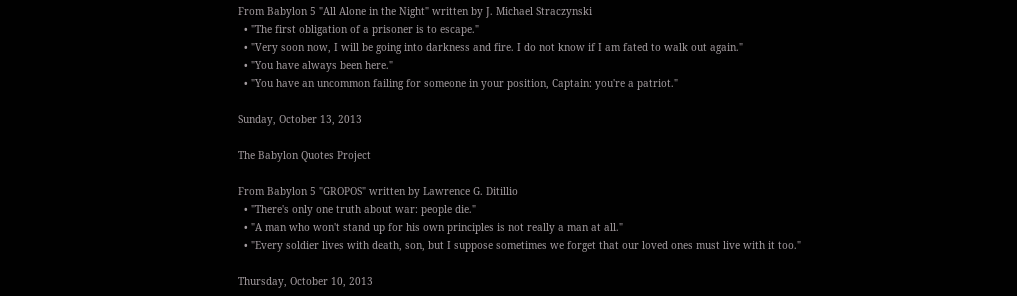From Babylon 5 "All Alone in the Night" written by J. Michael Straczynski
  • "The first obligation of a prisoner is to escape."
  • "Very soon now, I will be going into darkness and fire. I do not know if I am fated to walk out again."
  • "You have always been here."
  • "You have an uncommon failing for someone in your position, Captain: you're a patriot."

Sunday, October 13, 2013

The Babylon Quotes Project

From Babylon 5 "GROPOS" written by Lawrence G. Ditillio
  • "There's only one truth about war: people die."
  • "A man who won't stand up for his own principles is not really a man at all."
  • "Every soldier lives with death, son, but I suppose sometimes we forget that our loved ones must live with it too."

Thursday, October 10, 2013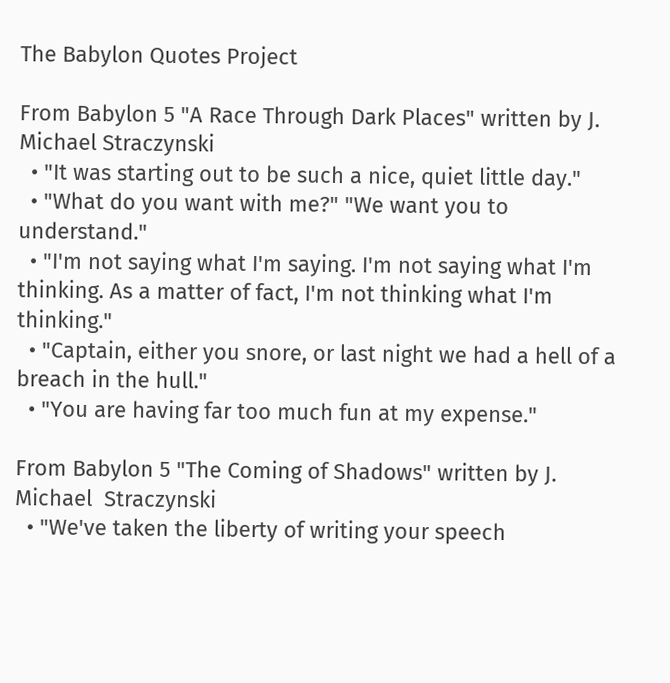The Babylon Quotes Project

From Babylon 5 "A Race Through Dark Places" written by J. Michael Straczynski
  • "It was starting out to be such a nice, quiet little day."
  • "What do you want with me?" "We want you to understand."
  • "I'm not saying what I'm saying. I'm not saying what I'm thinking. As a matter of fact, I'm not thinking what I'm thinking."
  • "Captain, either you snore, or last night we had a hell of a breach in the hull."
  • "You are having far too much fun at my expense."

From Babylon 5 "The Coming of Shadows" written by J. Michael  Straczynski
  • "We've taken the liberty of writing your speech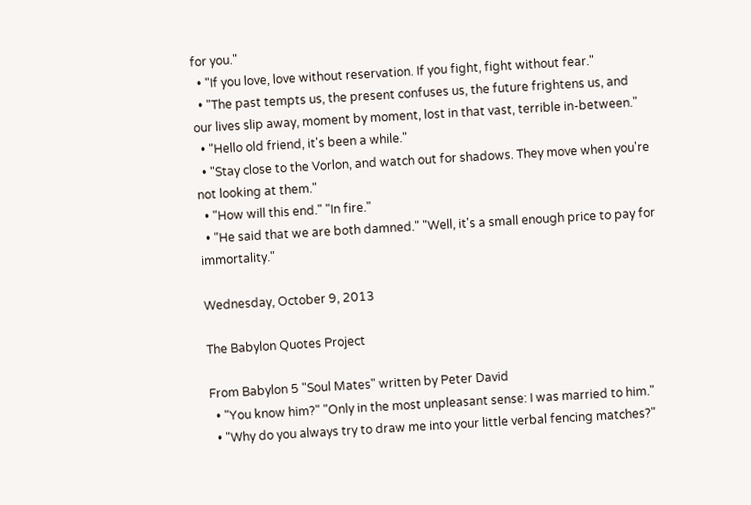for you."
  • "If you love, love without reservation. If you fight, fight without fear."
  • "The past tempts us, the present confuses us, the future frightens us, and our lives slip away, moment by moment, lost in that vast, terrible in-between."
  • "Hello old friend, it's been a while."
  • "Stay close to the Vorlon, and watch out for shadows. They move when you're not looking at them."
  • "How will this end." "In fire."
  • "He said that we are both damned." "Well, it's a small enough price to pay for immortality."

Wednesday, October 9, 2013

The Babylon Quotes Project

From Babylon 5 "Soul Mates" written by Peter David
  • "You know him?" "Only in the most unpleasant sense: I was married to him."
  • "Why do you always try to draw me into your little verbal fencing matches?"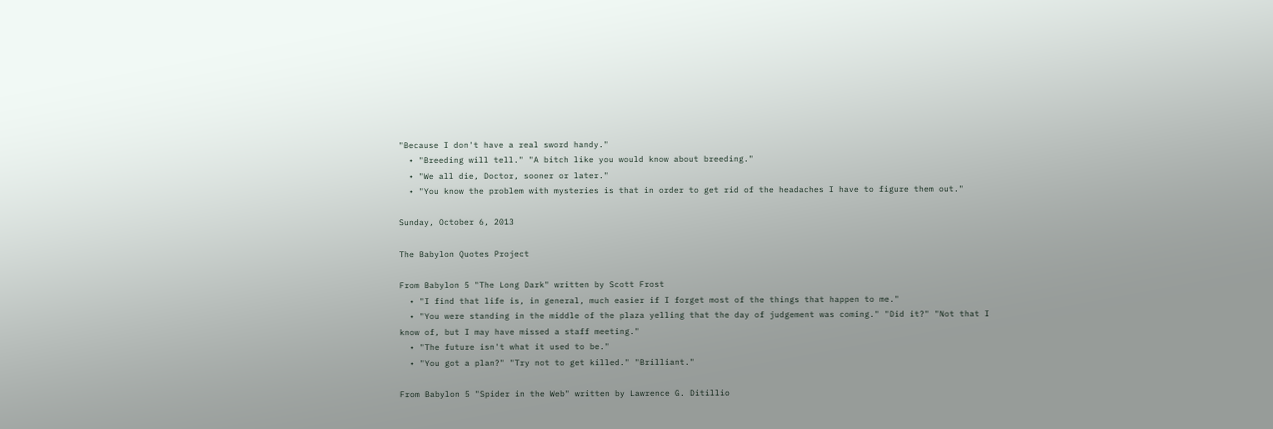"Because I don't have a real sword handy."
  • "Breeding will tell." "A bitch like you would know about breeding."
  • "We all die, Doctor, sooner or later."
  • "You know the problem with mysteries is that in order to get rid of the headaches I have to figure them out."

Sunday, October 6, 2013

The Babylon Quotes Project

From Babylon 5 "The Long Dark" written by Scott Frost
  • "I find that life is, in general, much easier if I forget most of the things that happen to me."
  • "You were standing in the middle of the plaza yelling that the day of judgement was coming." "Did it?" "Not that I know of, but I may have missed a staff meeting."
  • "The future isn't what it used to be."
  • "You got a plan?" "Try not to get killed." "Brilliant."

From Babylon 5 "Spider in the Web" written by Lawrence G. Ditillio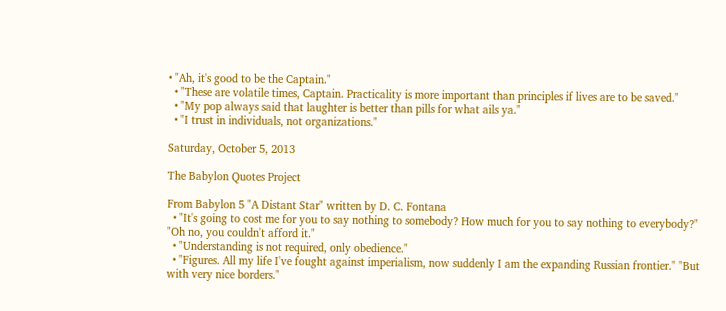• "Ah, it's good to be the Captain."
  • "These are volatile times, Captain. Practicality is more important than principles if lives are to be saved."
  • "My pop always said that laughter is better than pills for what ails ya."
  • "I trust in individuals, not organizations."

Saturday, October 5, 2013

The Babylon Quotes Project

From Babylon 5 "A Distant Star" written by D. C. Fontana
  • "It's going to cost me for you to say nothing to somebody? How much for you to say nothing to everybody?" "Oh no, you couldn't afford it."
  • "Understanding is not required, only obedience."
  • "Figures. All my life I've fought against imperialism, now suddenly I am the expanding Russian frontier." "But with very nice borders."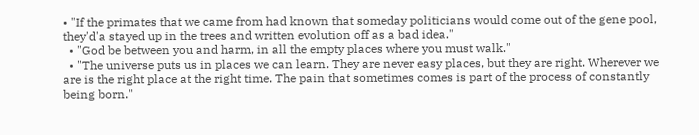• "If the primates that we came from had known that someday politicians would come out of the gene pool, they'd'a stayed up in the trees and written evolution off as a bad idea."
  • "God be between you and harm, in all the empty places where you must walk."
  • "The universe puts us in places we can learn. They are never easy places, but they are right. Wherever we are is the right place at the right time. The pain that sometimes comes is part of the process of constantly being born."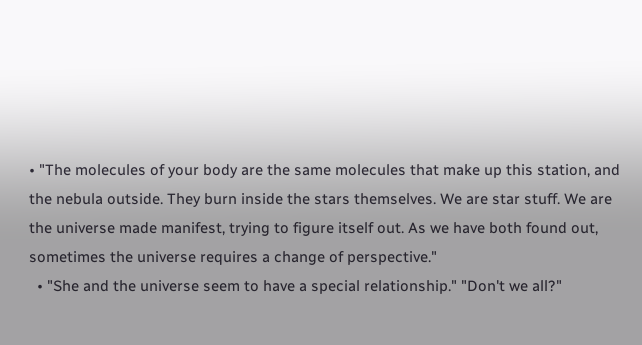• "The molecules of your body are the same molecules that make up this station, and the nebula outside. They burn inside the stars themselves. We are star stuff. We are the universe made manifest, trying to figure itself out. As we have both found out, sometimes the universe requires a change of perspective."
  • "She and the universe seem to have a special relationship." "Don't we all?"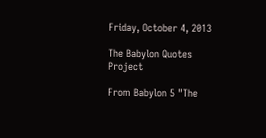Friday, October 4, 2013

The Babylon Quotes Project

From Babylon 5 "The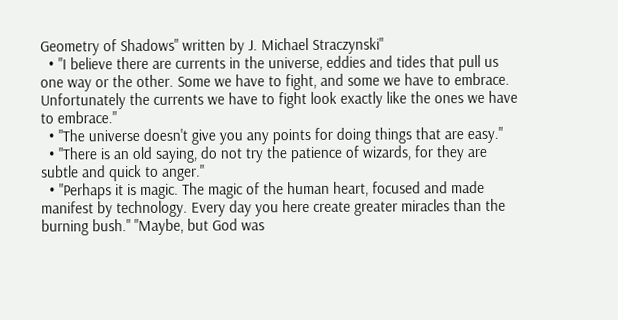Geometry of Shadows" written by J. Michael Straczynski"
  • "I believe there are currents in the universe, eddies and tides that pull us one way or the other. Some we have to fight, and some we have to embrace. Unfortunately the currents we have to fight look exactly like the ones we have to embrace."
  • "The universe doesn't give you any points for doing things that are easy."
  • "There is an old saying, do not try the patience of wizards, for they are subtle and quick to anger."
  • "Perhaps it is magic. The magic of the human heart, focused and made manifest by technology. Every day you here create greater miracles than the burning bush." "Maybe, but God was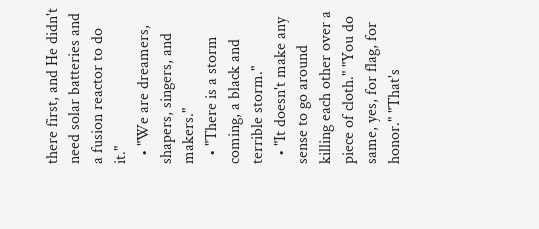there first, and He didn't need solar batteries and a fusion reactor to do it."
  • "We are dreamers, shapers, singers, and makers."
  • "There is a storm coming, a black and terrible storm."
  • "It doesn't make any sense to go around killing each other over a piece of cloth." "You do same, yes, for flag, for honor." "That's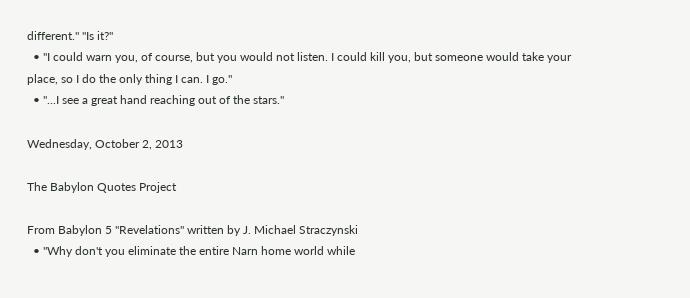different." "Is it?"
  • "I could warn you, of course, but you would not listen. I could kill you, but someone would take your place, so I do the only thing I can. I go."
  • "...I see a great hand reaching out of the stars."

Wednesday, October 2, 2013

The Babylon Quotes Project

From Babylon 5 "Revelations" written by J. Michael Straczynski
  • "Why don't you eliminate the entire Narn home world while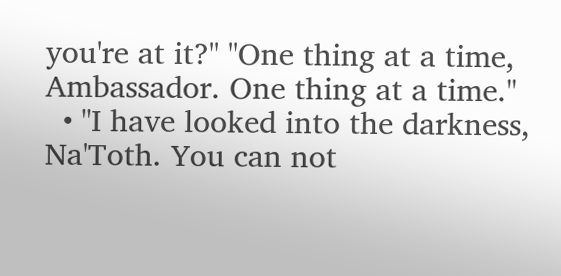you're at it?" "One thing at a time, Ambassador. One thing at a time."
  • "I have looked into the darkness, Na'Toth. You can not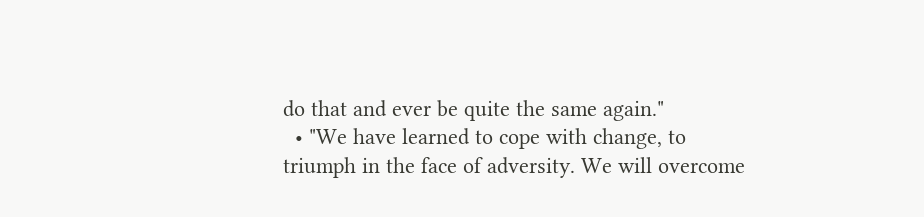do that and ever be quite the same again."
  • "We have learned to cope with change, to triumph in the face of adversity. We will overcome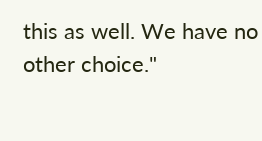this as well. We have no other choice."